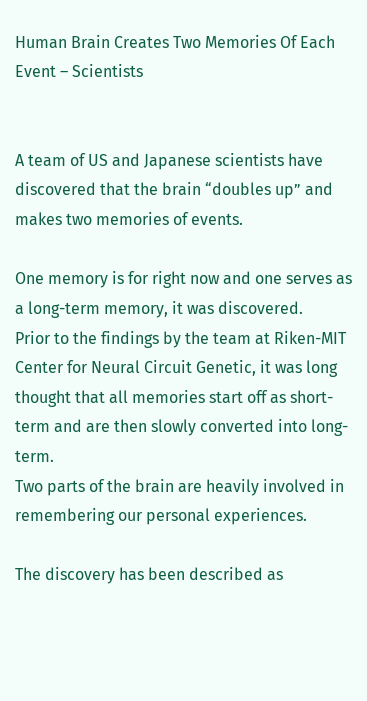Human Brain Creates Two Memories Of Each Event – Scientists


A team of US and Japanese scientists have discovered that the brain “doubles up” and makes two memories of events.

One memory is for right now and one serves as a long-term memory, it was discovered.
Prior to the findings by the team at Riken-MIT Center for Neural Circuit Genetic, it was long thought that all memories start off as short-term and are then slowly converted into long-term.
Two parts of the brain are heavily involved in remembering our personal experiences.

The discovery has been described as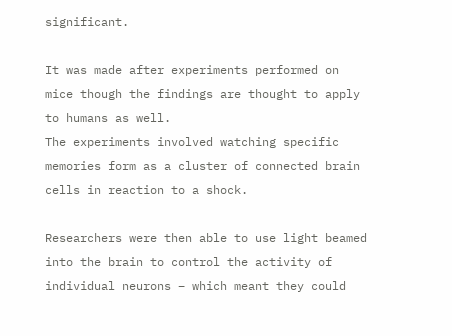significant.

It was made after experiments performed on mice though the findings are thought to apply to humans as well.
The experiments involved watching specific memories form as a cluster of connected brain cells in reaction to a shock.

Researchers were then able to use light beamed into the brain to control the activity of individual neurons – which meant they could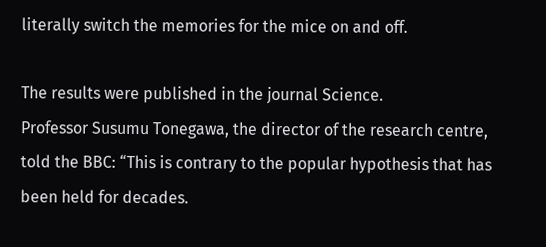literally switch the memories for the mice on and off.

The results were published in the journal Science.
Professor Susumu Tonegawa, the director of the research centre, told the BBC: “This is contrary to the popular hypothesis that has been held for decades.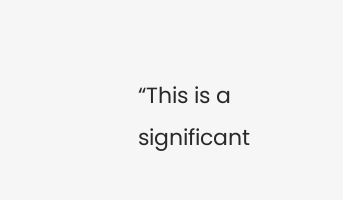“This is a significant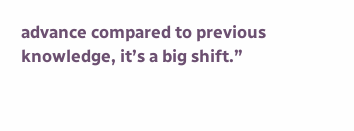advance compared to previous knowledge, it’s a big shift.”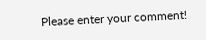Please enter your comment!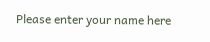Please enter your name here